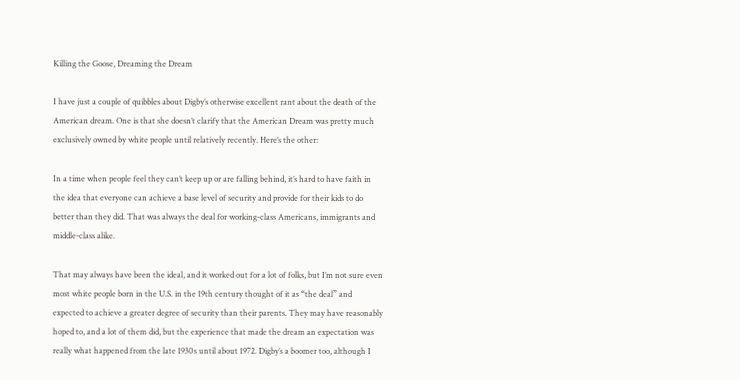Killing the Goose, Dreaming the Dream

I have just a couple of quibbles about Digby’s otherwise excellent rant about the death of the American dream. One is that she doesn’t clarify that the American Dream was pretty much exclusively owned by white people until relatively recently. Here’s the other:

In a time when people feel they can’t keep up or are falling behind, it’s hard to have faith in the idea that everyone can achieve a base level of security and provide for their kids to do better than they did. That was always the deal for working-class Americans, immigrants and middle-class alike.

That may always have been the ideal, and it worked out for a lot of folks, but I’m not sure even most white people born in the U.S. in the 19th century thought of it as “the deal” and expected to achieve a greater degree of security than their parents. They may have reasonably hoped to, and a lot of them did, but the experience that made the dream an expectation was really what happened from the late 1930s until about 1972. Digby’s a boomer too, although I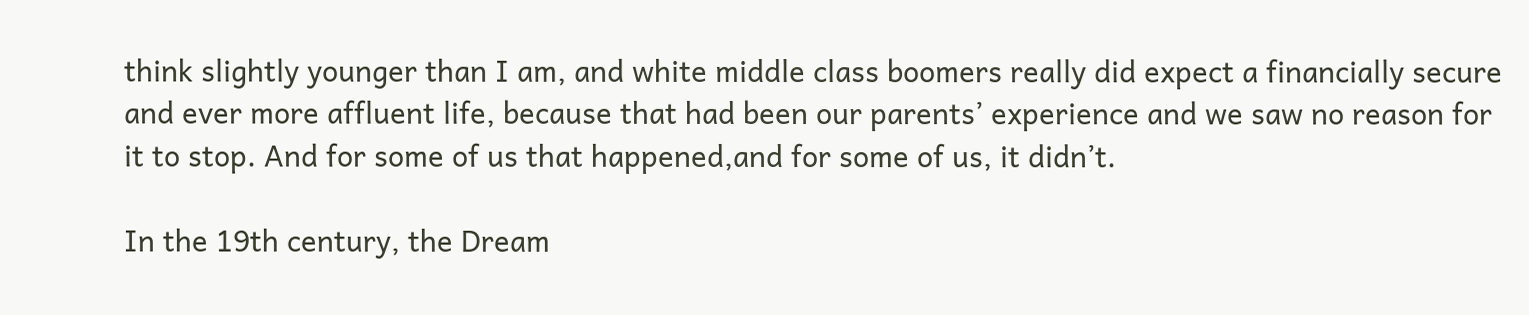think slightly younger than I am, and white middle class boomers really did expect a financially secure and ever more affluent life, because that had been our parents’ experience and we saw no reason for it to stop. And for some of us that happened,and for some of us, it didn’t.

In the 19th century, the Dream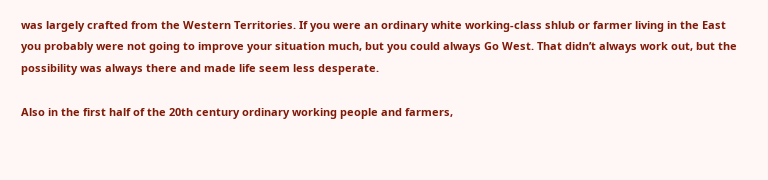was largely crafted from the Western Territories. If you were an ordinary white working-class shlub or farmer living in the East you probably were not going to improve your situation much, but you could always Go West. That didn’t always work out, but the possibility was always there and made life seem less desperate.

Also in the first half of the 20th century ordinary working people and farmers,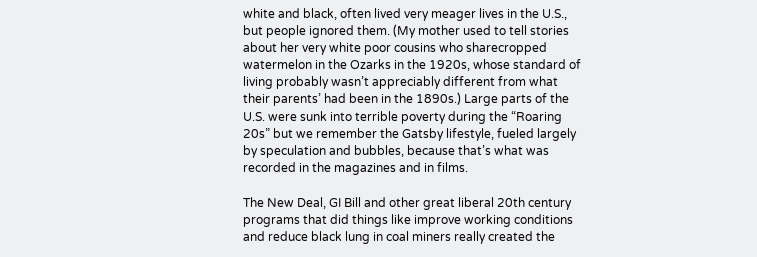white and black, often lived very meager lives in the U.S., but people ignored them. (My mother used to tell stories about her very white poor cousins who sharecropped watermelon in the Ozarks in the 1920s, whose standard of living probably wasn’t appreciably different from what their parents’ had been in the 1890s.) Large parts of the U.S. were sunk into terrible poverty during the “Roaring 20s” but we remember the Gatsby lifestyle, fueled largely by speculation and bubbles, because that’s what was recorded in the magazines and in films.

The New Deal, GI Bill and other great liberal 20th century programs that did things like improve working conditions and reduce black lung in coal miners really created the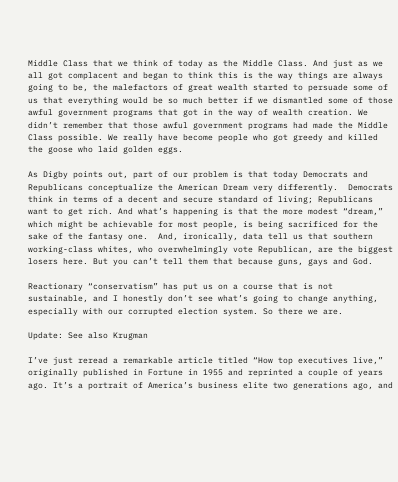Middle Class that we think of today as the Middle Class. And just as we all got complacent and began to think this is the way things are always going to be, the malefactors of great wealth started to persuade some of us that everything would be so much better if we dismantled some of those awful government programs that got in the way of wealth creation. We didn’t remember that those awful government programs had made the Middle Class possible. We really have become people who got greedy and killed the goose who laid golden eggs.

As Digby points out, part of our problem is that today Democrats and Republicans conceptualize the American Dream very differently.  Democrats think in terms of a decent and secure standard of living; Republicans want to get rich. And what’s happening is that the more modest “dream,” which might be achievable for most people, is being sacrificed for the sake of the fantasy one.  And, ironically, data tell us that southern working-class whites, who overwhelmingly vote Republican, are the biggest losers here. But you can’t tell them that because guns, gays and God.

Reactionary “conservatism” has put us on a course that is not sustainable, and I honestly don’t see what’s going to change anything, especially with our corrupted election system. So there we are.

Update: See also Krugman

I’ve just reread a remarkable article titled “How top executives live,” originally published in Fortune in 1955 and reprinted a couple of years ago. It’s a portrait of America’s business elite two generations ago, and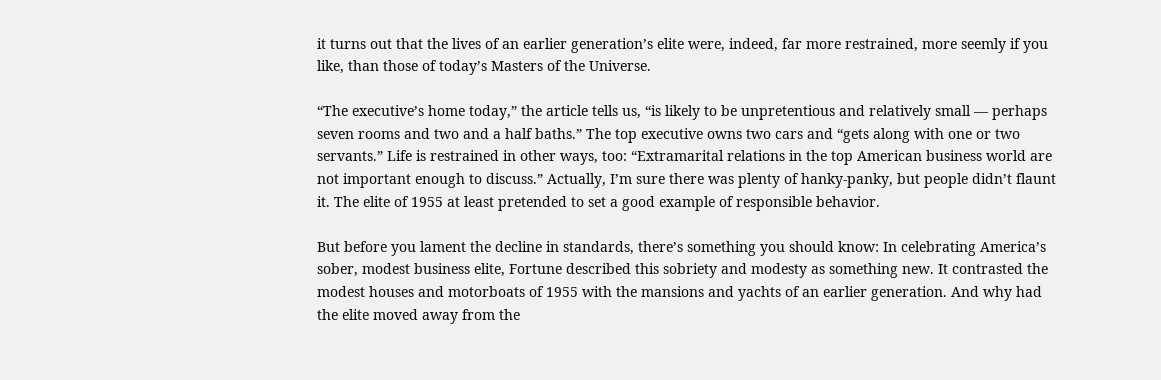it turns out that the lives of an earlier generation’s elite were, indeed, far more restrained, more seemly if you like, than those of today’s Masters of the Universe.

“The executive’s home today,” the article tells us, “is likely to be unpretentious and relatively small — perhaps seven rooms and two and a half baths.” The top executive owns two cars and “gets along with one or two servants.” Life is restrained in other ways, too: “Extramarital relations in the top American business world are not important enough to discuss.” Actually, I’m sure there was plenty of hanky-panky, but people didn’t flaunt it. The elite of 1955 at least pretended to set a good example of responsible behavior.

But before you lament the decline in standards, there’s something you should know: In celebrating America’s sober, modest business elite, Fortune described this sobriety and modesty as something new. It contrasted the modest houses and motorboats of 1955 with the mansions and yachts of an earlier generation. And why had the elite moved away from the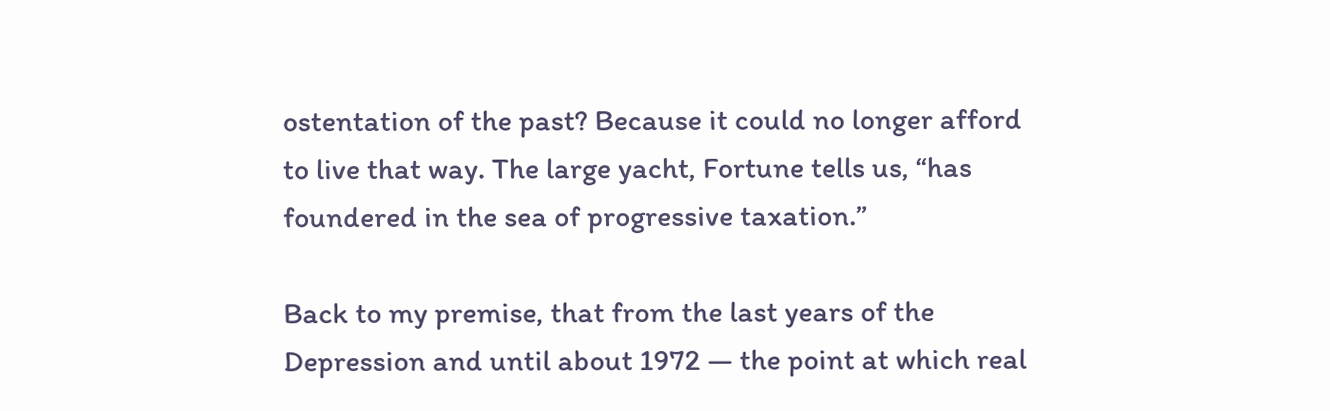ostentation of the past? Because it could no longer afford to live that way. The large yacht, Fortune tells us, “has foundered in the sea of progressive taxation.”

Back to my premise, that from the last years of the Depression and until about 1972 — the point at which real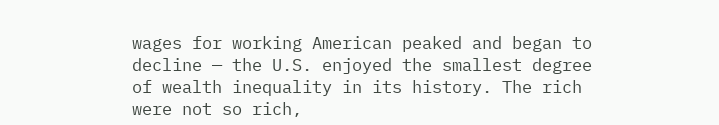wages for working American peaked and began to decline — the U.S. enjoyed the smallest degree of wealth inequality in its history. The rich were not so rich,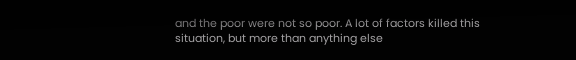and the poor were not so poor. A lot of factors killed this situation, but more than anything else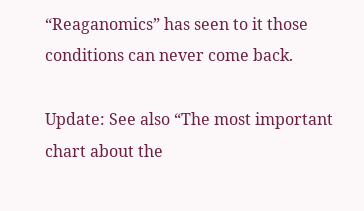“Reaganomics” has seen to it those conditions can never come back.

Update: See also “The most important chart about the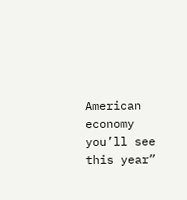American economy you’ll see this year”